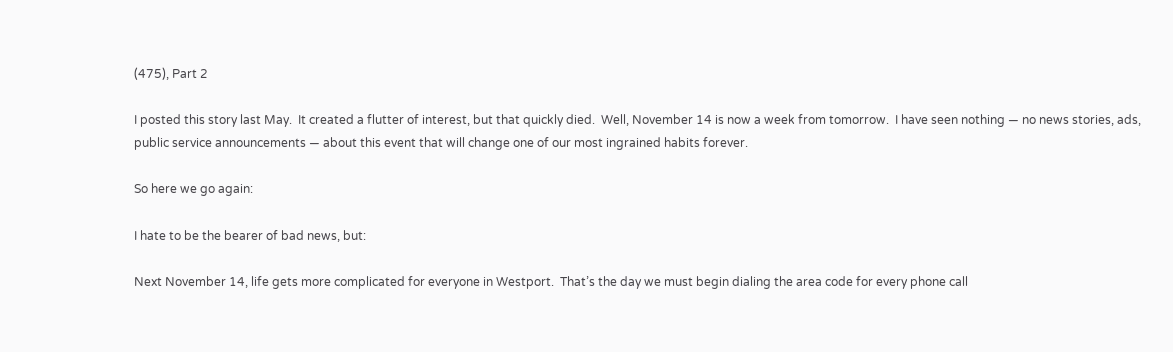(475), Part 2

I posted this story last May.  It created a flutter of interest, but that quickly died.  Well, November 14 is now a week from tomorrow.  I have seen nothing — no news stories, ads, public service announcements — about this event that will change one of our most ingrained habits forever.

So here we go again:

I hate to be the bearer of bad news, but:

Next November 14, life gets more complicated for everyone in Westport.  That’s the day we must begin dialing the area code for every phone call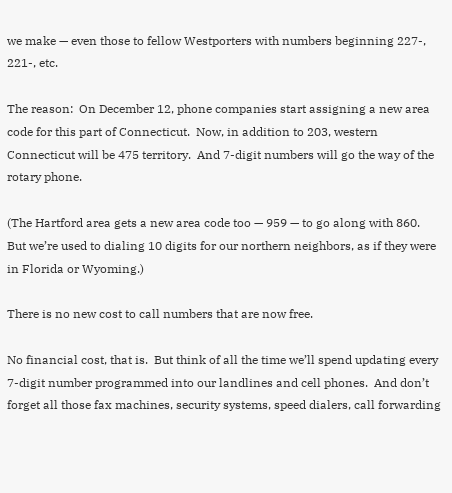we make — even those to fellow Westporters with numbers beginning 227-, 221-, etc.

The reason:  On December 12, phone companies start assigning a new area code for this part of Connecticut.  Now, in addition to 203, western Connecticut will be 475 territory.  And 7-digit numbers will go the way of the rotary phone.

(The Hartford area gets a new area code too — 959 — to go along with 860.  But we’re used to dialing 10 digits for our northern neighbors, as if they were in Florida or Wyoming.)

There is no new cost to call numbers that are now free.

No financial cost, that is.  But think of all the time we’ll spend updating every 7-digit number programmed into our landlines and cell phones.  And don’t forget all those fax machines, security systems, speed dialers, call forwarding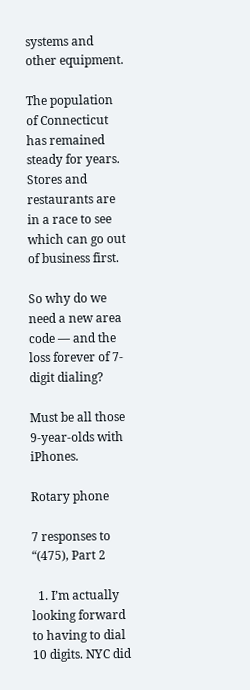systems and other equipment.

The population of Connecticut has remained steady for years.  Stores and restaurants are in a race to see which can go out of business first.

So why do we need a new area code — and the loss forever of 7-digit dialing?

Must be all those 9-year-olds with iPhones.

Rotary phone

7 responses to “(475), Part 2

  1. I’m actually looking forward to having to dial 10 digits. NYC did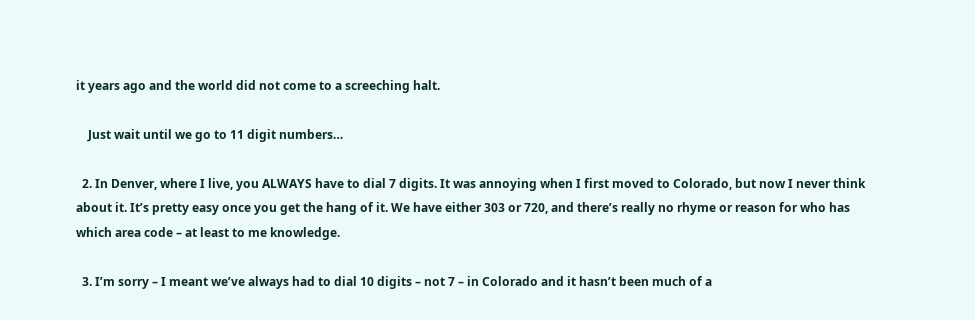it years ago and the world did not come to a screeching halt.

    Just wait until we go to 11 digit numbers…

  2. In Denver, where I live, you ALWAYS have to dial 7 digits. It was annoying when I first moved to Colorado, but now I never think about it. It’s pretty easy once you get the hang of it. We have either 303 or 720, and there’s really no rhyme or reason for who has which area code – at least to me knowledge.

  3. I’m sorry – I meant we’ve always had to dial 10 digits – not 7 – in Colorado and it hasn’t been much of a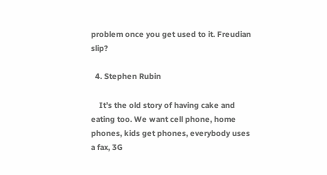problem once you get used to it. Freudian slip?

  4. Stephen Rubin

    It’s the old story of having cake and eating too. We want cell phone, home phones, kids get phones, everybody uses a fax, 3G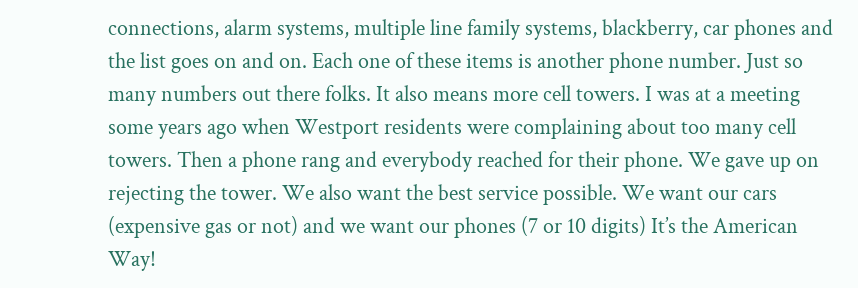connections, alarm systems, multiple line family systems, blackberry, car phones and the list goes on and on. Each one of these items is another phone number. Just so many numbers out there folks. It also means more cell towers. I was at a meeting some years ago when Westport residents were complaining about too many cell towers. Then a phone rang and everybody reached for their phone. We gave up on rejecting the tower. We also want the best service possible. We want our cars (expensive gas or not) and we want our phones (7 or 10 digits) It’s the American Way!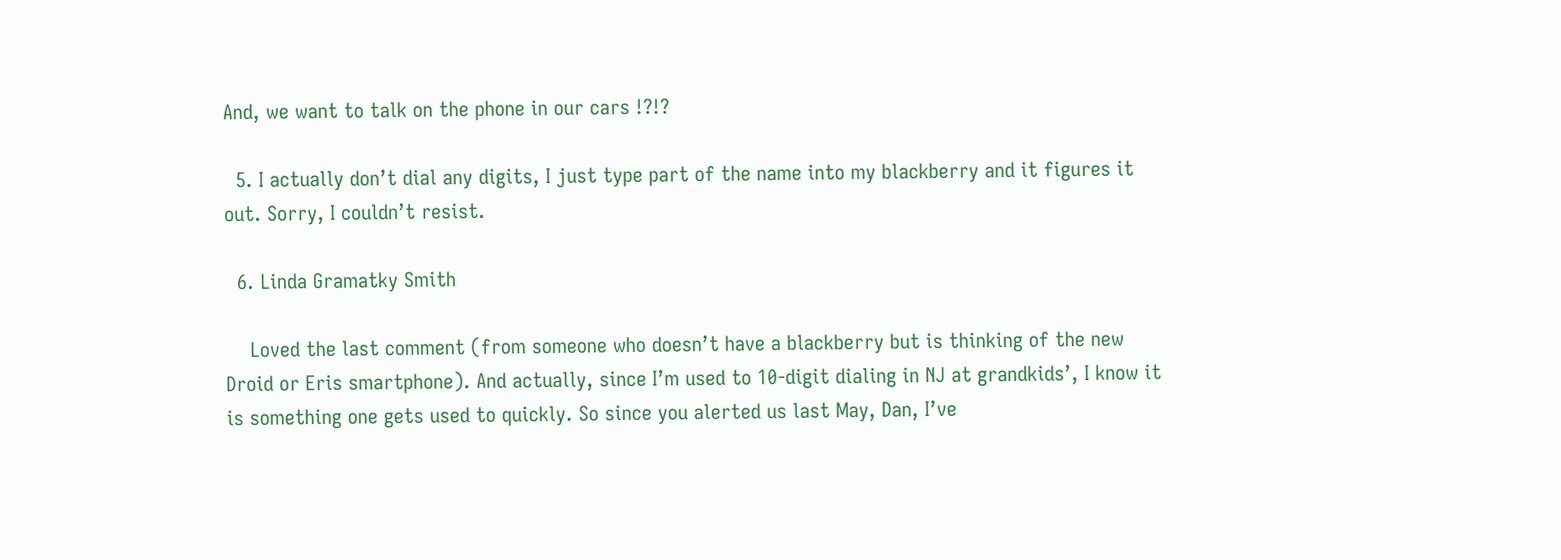And, we want to talk on the phone in our cars !?!?

  5. I actually don’t dial any digits, I just type part of the name into my blackberry and it figures it out. Sorry, I couldn’t resist.

  6. Linda Gramatky Smith

    Loved the last comment (from someone who doesn’t have a blackberry but is thinking of the new Droid or Eris smartphone). And actually, since I’m used to 10-digit dialing in NJ at grandkids’, I know it is something one gets used to quickly. So since you alerted us last May, Dan, I’ve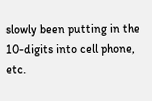slowly been putting in the 10-digits into cell phone, etc.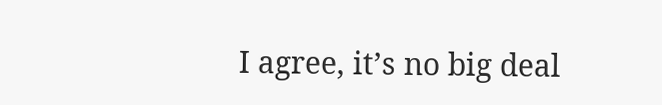I agree, it’s no big deal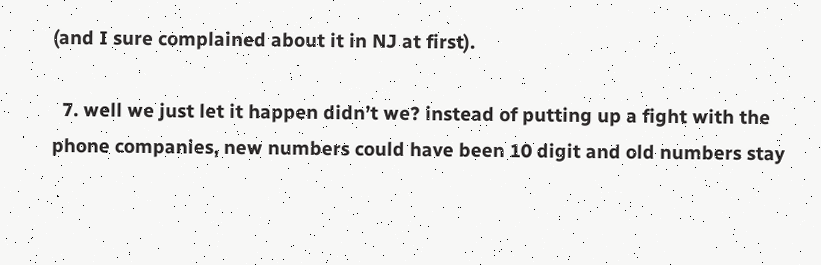(and I sure complained about it in NJ at first).

  7. well we just let it happen didn’t we? instead of putting up a fight with the phone companies, new numbers could have been 10 digit and old numbers stay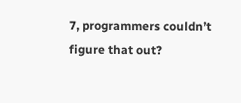7, programmers couldn’t figure that out?